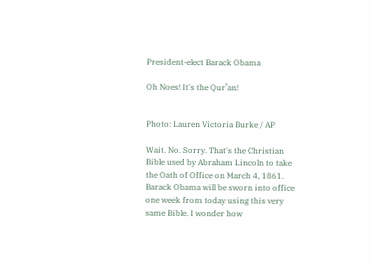President-elect Barack Obama

Oh Noes! It's the Qur’an!


Photo: Lauren Victoria Burke / AP

Wait. No. Sorry. That's the Christian Bible used by Abraham Lincoln to take the Oath of Office on March 4, 1861. Barack Obama will be sworn into office one week from today using this very same Bible. I wonder how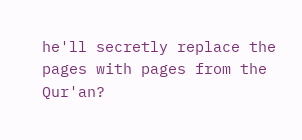he'll secretly replace the pages with pages from the Qur'an?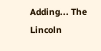Adding... The Lincoln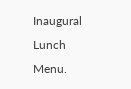Inaugural Lunch Menu.